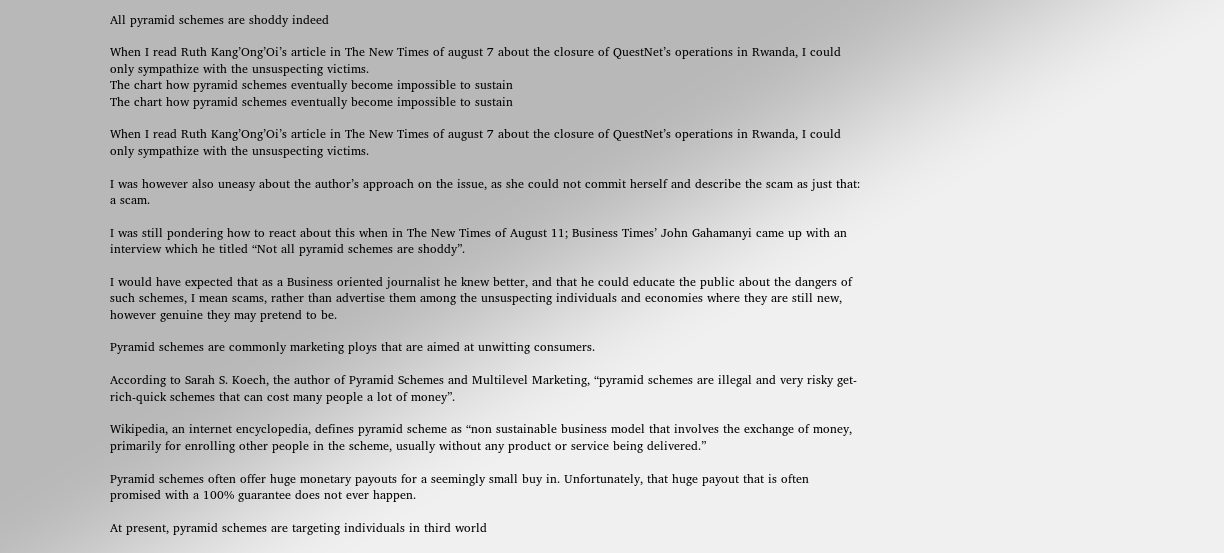All pyramid schemes are shoddy indeed

When I read Ruth Kang’Ong’Oi’s article in The New Times of august 7 about the closure of QuestNet’s operations in Rwanda, I could only sympathize with the unsuspecting victims.
The chart how pyramid schemes eventually become impossible to sustain
The chart how pyramid schemes eventually become impossible to sustain

When I read Ruth Kang’Ong’Oi’s article in The New Times of august 7 about the closure of QuestNet’s operations in Rwanda, I could only sympathize with the unsuspecting victims.

I was however also uneasy about the author’s approach on the issue, as she could not commit herself and describe the scam as just that: a scam.

I was still pondering how to react about this when in The New Times of August 11; Business Times’ John Gahamanyi came up with an interview which he titled “Not all pyramid schemes are shoddy”.

I would have expected that as a Business oriented journalist he knew better, and that he could educate the public about the dangers of such schemes, I mean scams, rather than advertise them among the unsuspecting individuals and economies where they are still new, however genuine they may pretend to be.

Pyramid schemes are commonly marketing ploys that are aimed at unwitting consumers.

According to Sarah S. Koech, the author of Pyramid Schemes and Multilevel Marketing, “pyramid schemes are illegal and very risky get-rich-quick schemes that can cost many people a lot of money”.

Wikipedia, an internet encyclopedia, defines pyramid scheme as “non sustainable business model that involves the exchange of money, primarily for enrolling other people in the scheme, usually without any product or service being delivered.”

Pyramid schemes often offer huge monetary payouts for a seemingly small buy in. Unfortunately, that huge payout that is often promised with a 100% guarantee does not ever happen.

At present, pyramid schemes are targeting individuals in third world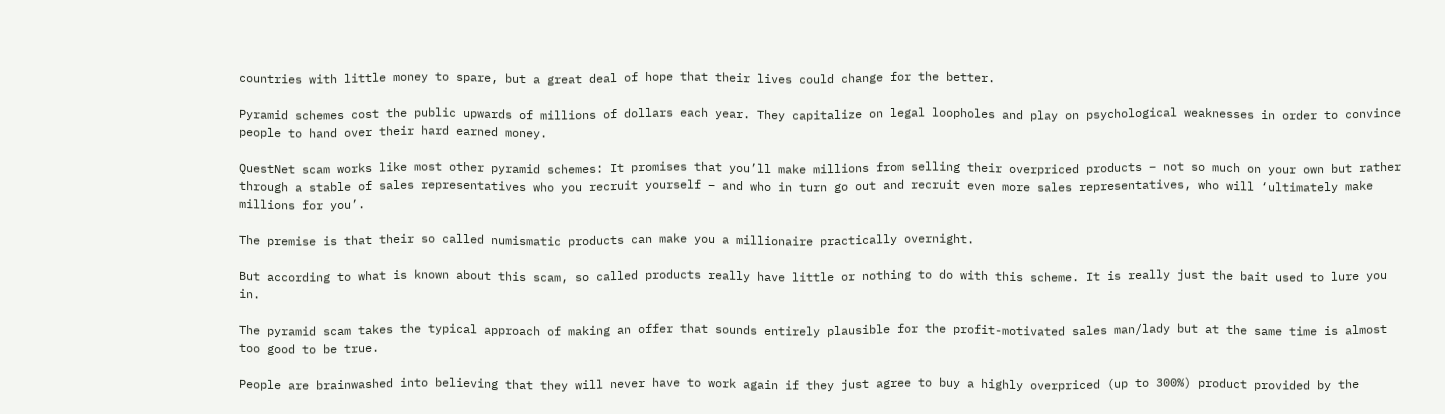countries with little money to spare, but a great deal of hope that their lives could change for the better.

Pyramid schemes cost the public upwards of millions of dollars each year. They capitalize on legal loopholes and play on psychological weaknesses in order to convince people to hand over their hard earned money.

QuestNet scam works like most other pyramid schemes: It promises that you’ll make millions from selling their overpriced products – not so much on your own but rather through a stable of sales representatives who you recruit yourself – and who in turn go out and recruit even more sales representatives, who will ‘ultimately make millions for you’.

The premise is that their so called numismatic products can make you a millionaire practically overnight.

But according to what is known about this scam, so called products really have little or nothing to do with this scheme. It is really just the bait used to lure you in.

The pyramid scam takes the typical approach of making an offer that sounds entirely plausible for the profit-motivated sales man/lady but at the same time is almost too good to be true.

People are brainwashed into believing that they will never have to work again if they just agree to buy a highly overpriced (up to 300%) product provided by the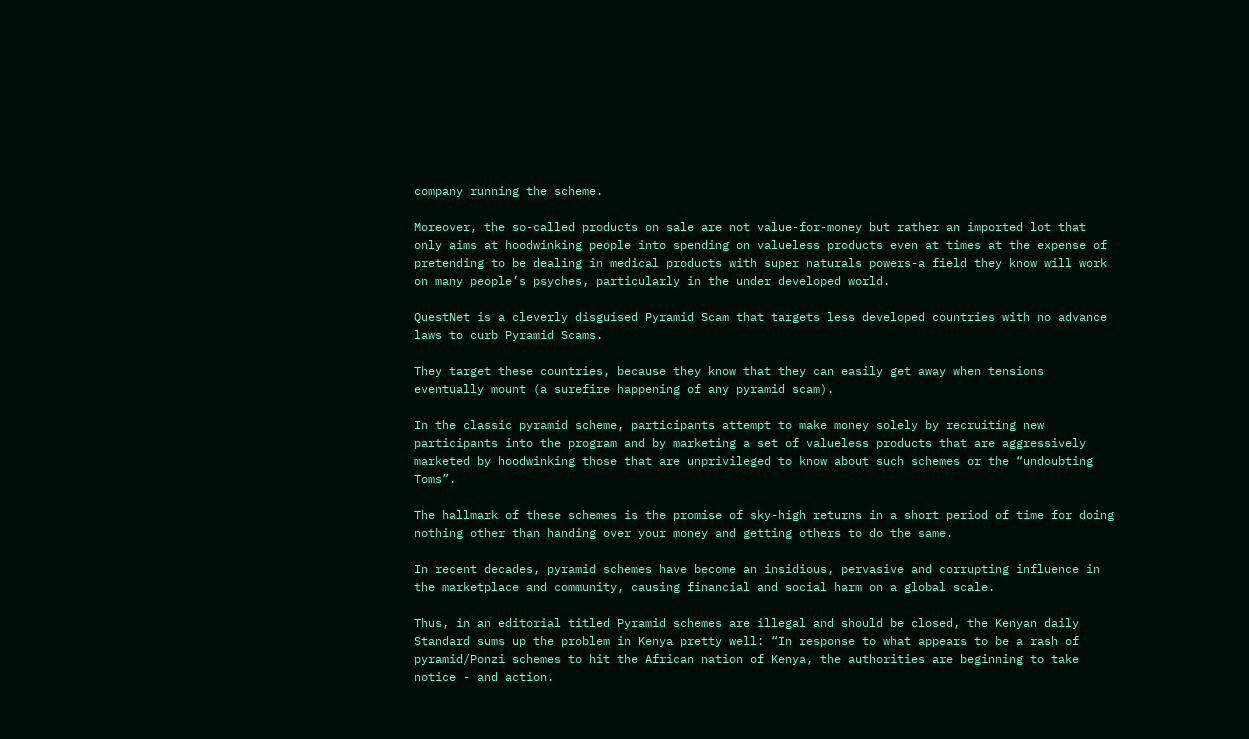company running the scheme.

Moreover, the so-called products on sale are not value-for-money but rather an imported lot that only aims at hoodwinking people into spending on valueless products even at times at the expense of pretending to be dealing in medical products with super naturals powers-a field they know will work on many people’s psyches, particularly in the under developed world.

QuestNet is a cleverly disguised Pyramid Scam that targets less developed countries with no advance laws to curb Pyramid Scams.

They target these countries, because they know that they can easily get away when tensions eventually mount (a surefire happening of any pyramid scam).

In the classic pyramid scheme, participants attempt to make money solely by recruiting new participants into the program and by marketing a set of valueless products that are aggressively marketed by hoodwinking those that are unprivileged to know about such schemes or the “undoubting Toms”.

The hallmark of these schemes is the promise of sky-high returns in a short period of time for doing nothing other than handing over your money and getting others to do the same.

In recent decades, pyramid schemes have become an insidious, pervasive and corrupting influence in the marketplace and community, causing financial and social harm on a global scale.

Thus, in an editorial titled Pyramid schemes are illegal and should be closed, the Kenyan daily Standard sums up the problem in Kenya pretty well: “In response to what appears to be a rash of pyramid/Ponzi schemes to hit the African nation of Kenya, the authorities are beginning to take notice - and action.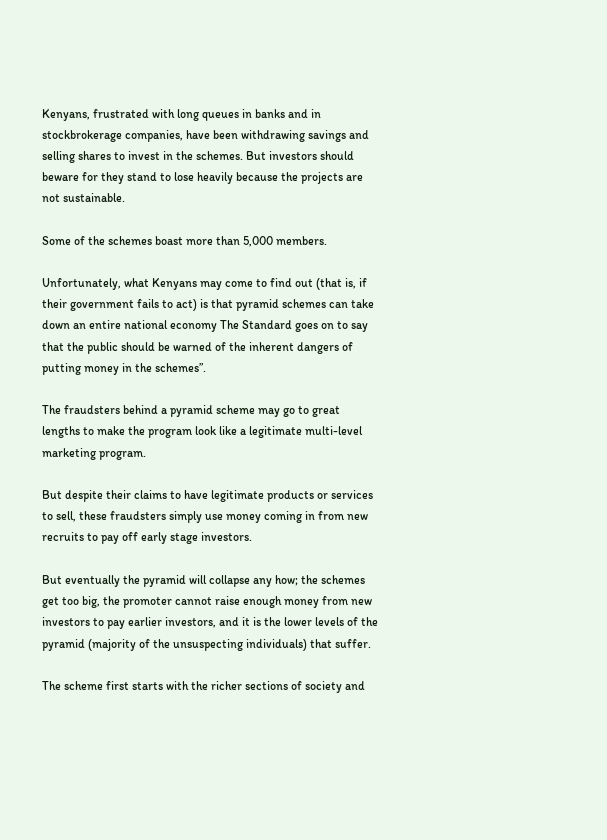Kenyans, frustrated with long queues in banks and in stockbrokerage companies, have been withdrawing savings and selling shares to invest in the schemes. But investors should beware for they stand to lose heavily because the projects are not sustainable.

Some of the schemes boast more than 5,000 members.

Unfortunately, what Kenyans may come to find out (that is, if their government fails to act) is that pyramid schemes can take down an entire national economy The Standard goes on to say that the public should be warned of the inherent dangers of putting money in the schemes”.

The fraudsters behind a pyramid scheme may go to great lengths to make the program look like a legitimate multi-level marketing program.

But despite their claims to have legitimate products or services to sell, these fraudsters simply use money coming in from new recruits to pay off early stage investors.

But eventually the pyramid will collapse any how; the schemes get too big, the promoter cannot raise enough money from new investors to pay earlier investors, and it is the lower levels of the pyramid (majority of the unsuspecting individuals) that suffer.

The scheme first starts with the richer sections of society and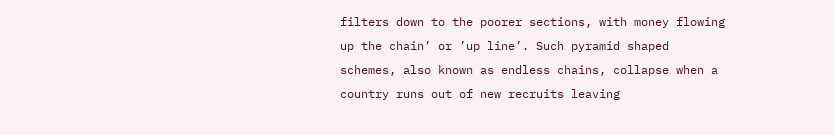filters down to the poorer sections, with money flowing up the chain’ or ’up line’. Such pyramid shaped schemes, also known as endless chains, collapse when a country runs out of new recruits leaving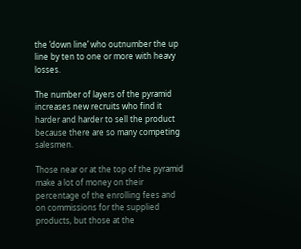the ’down line’ who outnumber the up line by ten to one or more with heavy losses.

The number of layers of the pyramid increases new recruits who find it harder and harder to sell the product because there are so many competing salesmen.

Those near or at the top of the pyramid make a lot of money on their percentage of the enrolling fees and on commissions for the supplied products, but those at the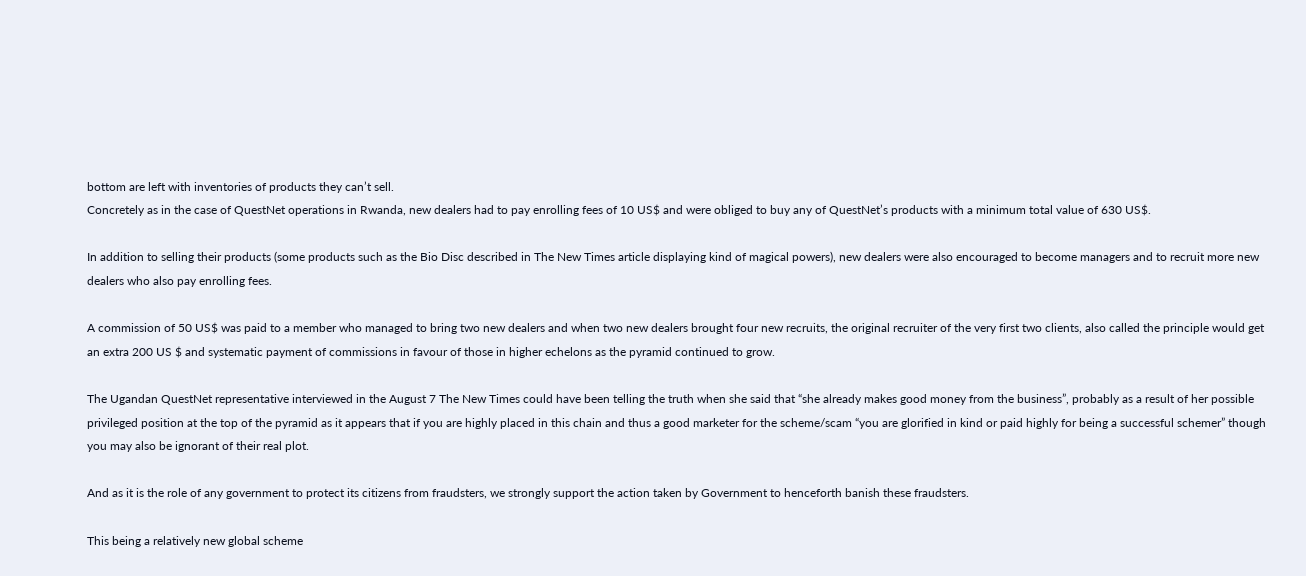bottom are left with inventories of products they can’t sell.
Concretely as in the case of QuestNet operations in Rwanda, new dealers had to pay enrolling fees of 10 US$ and were obliged to buy any of QuestNet’s products with a minimum total value of 630 US$.

In addition to selling their products (some products such as the Bio Disc described in The New Times article displaying kind of magical powers), new dealers were also encouraged to become managers and to recruit more new dealers who also pay enrolling fees.

A commission of 50 US$ was paid to a member who managed to bring two new dealers and when two new dealers brought four new recruits, the original recruiter of the very first two clients, also called the principle would get an extra 200 US $ and systematic payment of commissions in favour of those in higher echelons as the pyramid continued to grow.

The Ugandan QuestNet representative interviewed in the August 7 The New Times could have been telling the truth when she said that “she already makes good money from the business”, probably as a result of her possible privileged position at the top of the pyramid as it appears that if you are highly placed in this chain and thus a good marketer for the scheme/scam “you are glorified in kind or paid highly for being a successful schemer” though you may also be ignorant of their real plot.

And as it is the role of any government to protect its citizens from fraudsters, we strongly support the action taken by Government to henceforth banish these fraudsters.

This being a relatively new global scheme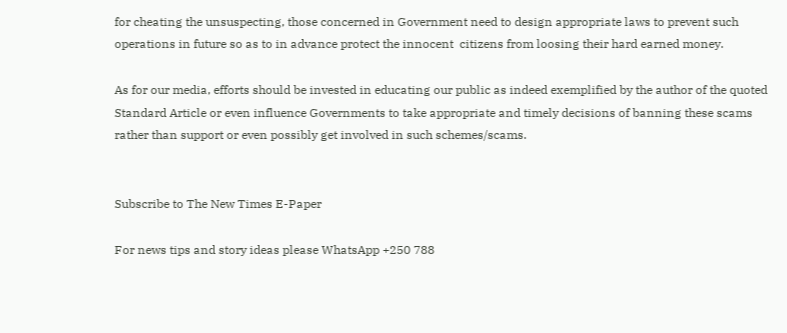for cheating the unsuspecting, those concerned in Government need to design appropriate laws to prevent such operations in future so as to in advance protect the innocent  citizens from loosing their hard earned money.

As for our media, efforts should be invested in educating our public as indeed exemplified by the author of the quoted Standard Article or even influence Governments to take appropriate and timely decisions of banning these scams rather than support or even possibly get involved in such schemes/scams.


Subscribe to The New Times E-Paper

For news tips and story ideas please WhatsApp +250 788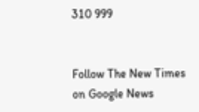310 999


Follow The New Times on Google News